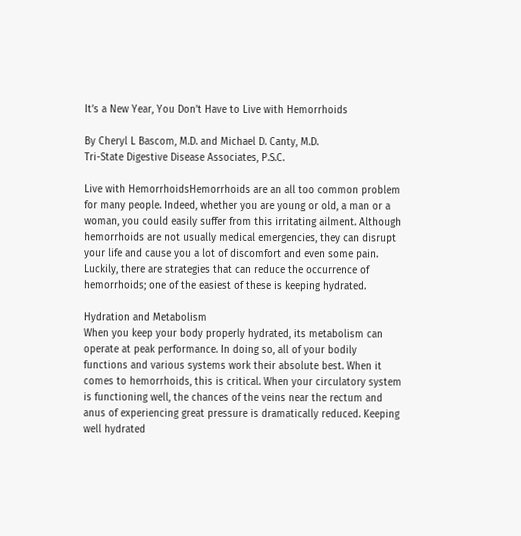It’s a New Year, You Don’t Have to Live with Hemorrhoids

By Cheryl L Bascom, M.D. and Michael D. Canty, M.D.
Tri-State Digestive Disease Associates, P.S.C.

Live with HemorrhoidsHemorrhoids are an all too common problem for many people. Indeed, whether you are young or old, a man or a woman, you could easily suffer from this irritating ailment. Although hemorrhoids are not usually medical emergencies, they can disrupt your life and cause you a lot of discomfort and even some pain. Luckily, there are strategies that can reduce the occurrence of hemorrhoids; one of the easiest of these is keeping hydrated.

Hydration and Metabolism
When you keep your body properly hydrated, its metabolism can operate at peak performance. In doing so, all of your bodily functions and various systems work their absolute best. When it comes to hemorrhoids, this is critical. When your circulatory system is functioning well, the chances of the veins near the rectum and anus of experiencing great pressure is dramatically reduced. Keeping well hydrated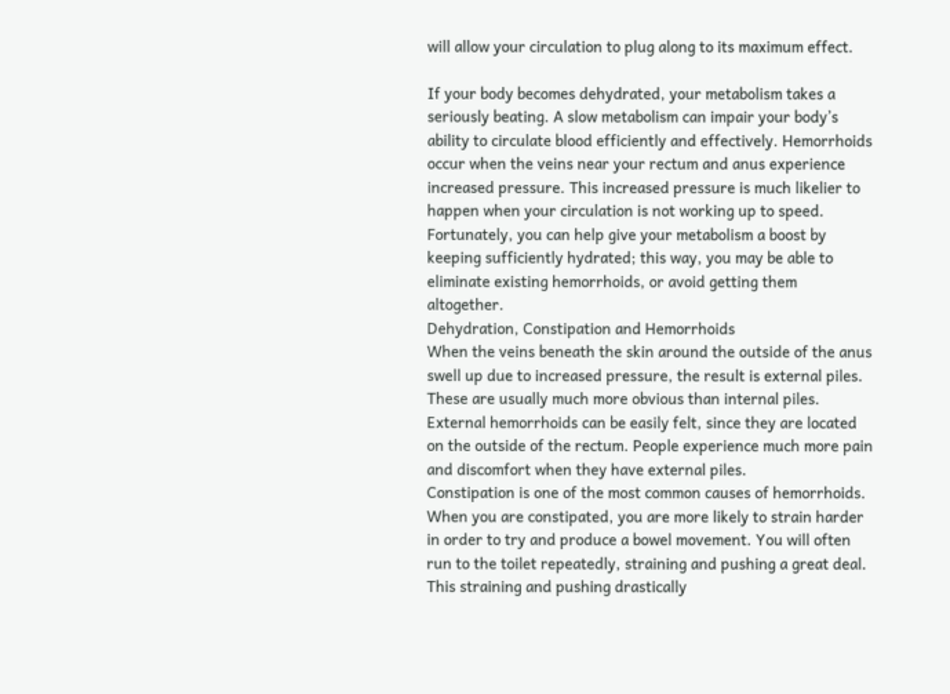will allow your circulation to plug along to its maximum effect.

If your body becomes dehydrated, your metabolism takes a seriously beating. A slow metabolism can impair your body’s ability to circulate blood efficiently and effectively. Hemorrhoids occur when the veins near your rectum and anus experience increased pressure. This increased pressure is much likelier to happen when your circulation is not working up to speed. Fortunately, you can help give your metabolism a boost by keeping sufficiently hydrated; this way, you may be able to eliminate existing hemorrhoids, or avoid getting them altogether.
Dehydration, Constipation and Hemorrhoids
When the veins beneath the skin around the outside of the anus swell up due to increased pressure, the result is external piles. These are usually much more obvious than internal piles. External hemorrhoids can be easily felt, since they are located on the outside of the rectum. People experience much more pain and discomfort when they have external piles.
Constipation is one of the most common causes of hemorrhoids. When you are constipated, you are more likely to strain harder in order to try and produce a bowel movement. You will often run to the toilet repeatedly, straining and pushing a great deal. This straining and pushing drastically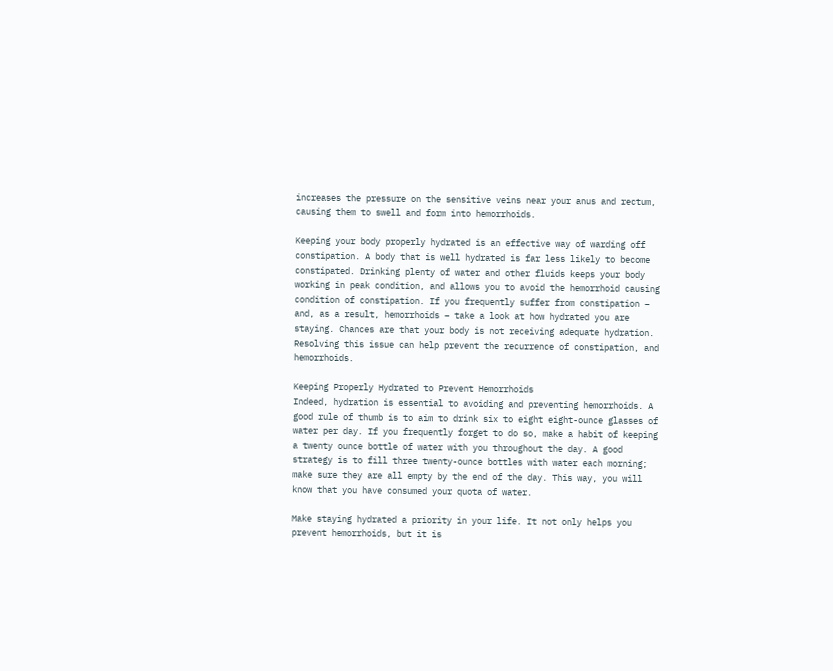increases the pressure on the sensitive veins near your anus and rectum, causing them to swell and form into hemorrhoids.

Keeping your body properly hydrated is an effective way of warding off constipation. A body that is well hydrated is far less likely to become constipated. Drinking plenty of water and other fluids keeps your body working in peak condition, and allows you to avoid the hemorrhoid causing condition of constipation. If you frequently suffer from constipation – and, as a result, hemorrhoids – take a look at how hydrated you are staying. Chances are that your body is not receiving adequate hydration. Resolving this issue can help prevent the recurrence of constipation, and hemorrhoids.

Keeping Properly Hydrated to Prevent Hemorrhoids
Indeed, hydration is essential to avoiding and preventing hemorrhoids. A good rule of thumb is to aim to drink six to eight eight-ounce glasses of water per day. If you frequently forget to do so, make a habit of keeping a twenty ounce bottle of water with you throughout the day. A good strategy is to fill three twenty-ounce bottles with water each morning; make sure they are all empty by the end of the day. This way, you will know that you have consumed your quota of water.

Make staying hydrated a priority in your life. It not only helps you prevent hemorrhoids, but it is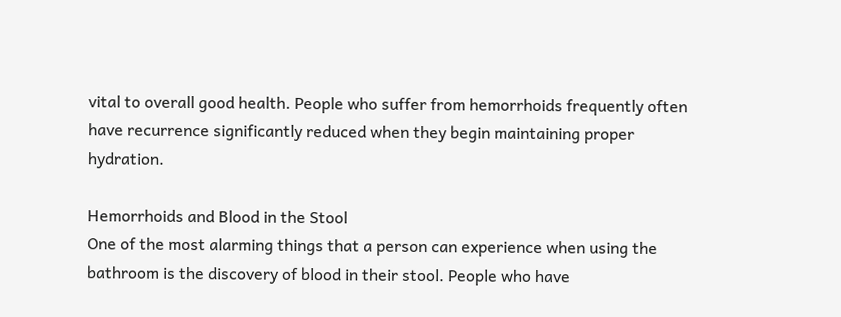vital to overall good health. People who suffer from hemorrhoids frequently often have recurrence significantly reduced when they begin maintaining proper hydration.

Hemorrhoids and Blood in the Stool
One of the most alarming things that a person can experience when using the bathroom is the discovery of blood in their stool. People who have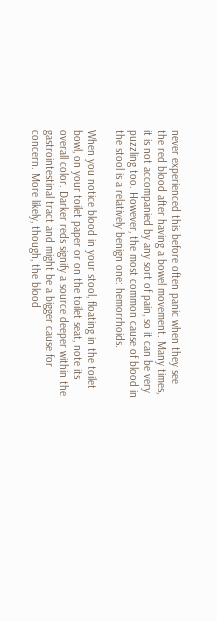never experienced this before often panic when they see the red blood after having a bowel movement. Many times, it is not accompanied by any sort of pain, so it can be very puzzling too. However, the most common cause of blood in the stool is a relatively benign one: hemorrhoids.

When you notice blood in your stool, floating in the toilet bowl, on your toilet paper or on the toilet seat, note its overall color. Darker reds signify a source deeper within the gastrointestinal tract and might be a bigger cause for concern. More likely, though, the blood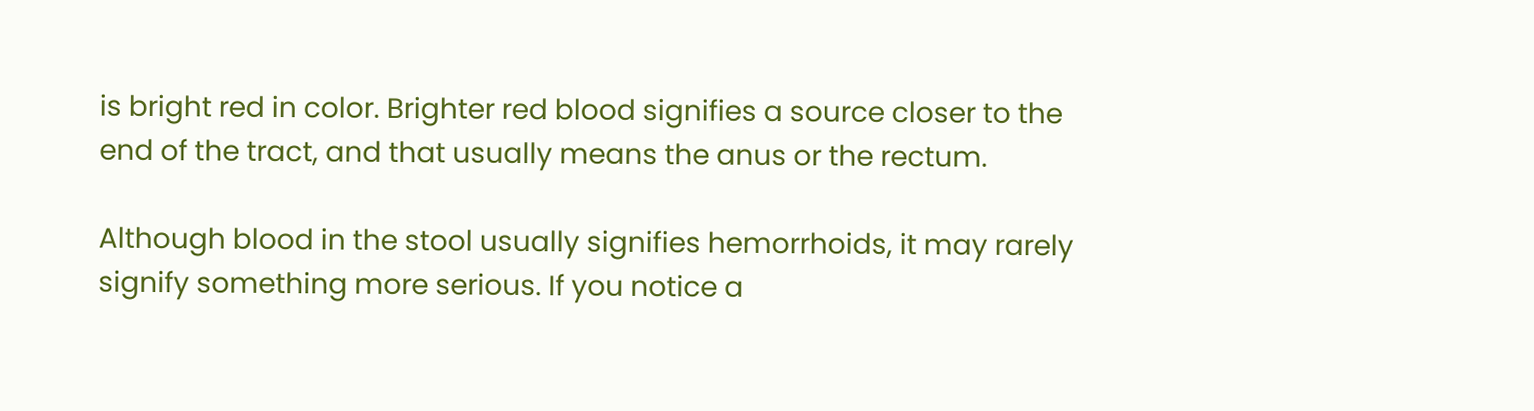is bright red in color. Brighter red blood signifies a source closer to the end of the tract, and that usually means the anus or the rectum.

Although blood in the stool usually signifies hemorrhoids, it may rarely signify something more serious. If you notice a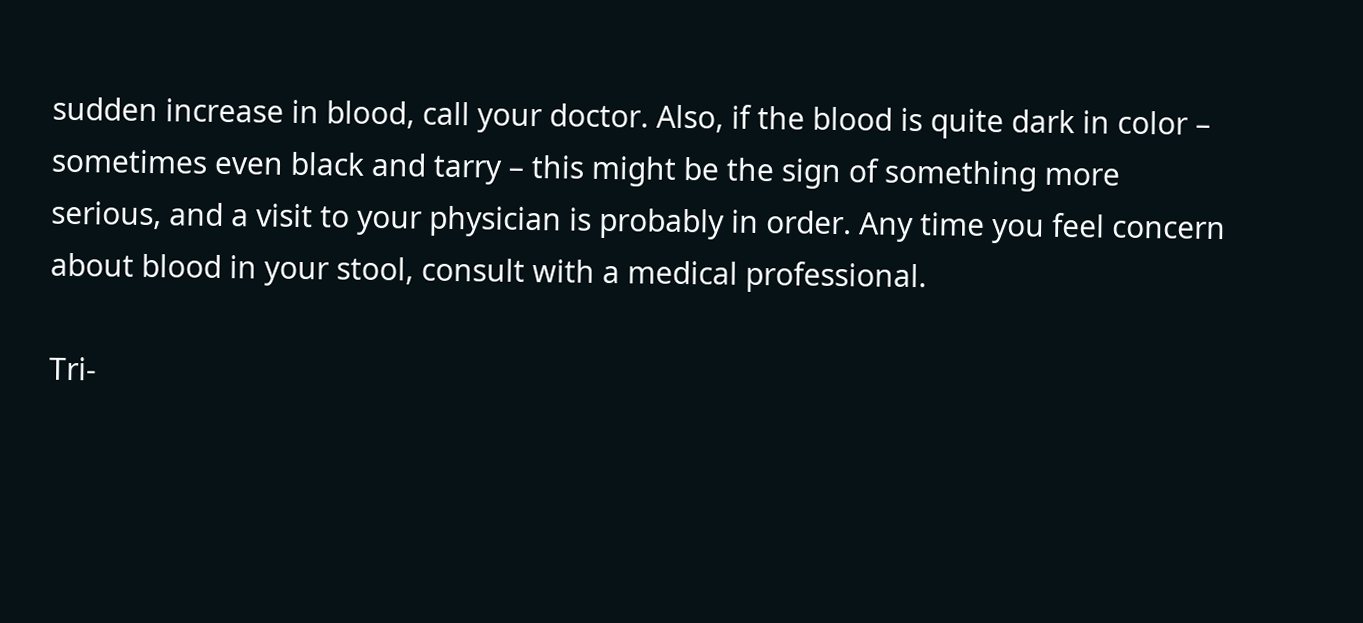sudden increase in blood, call your doctor. Also, if the blood is quite dark in color – sometimes even black and tarry – this might be the sign of something more serious, and a visit to your physician is probably in order. Any time you feel concern about blood in your stool, consult with a medical professional.

Tri-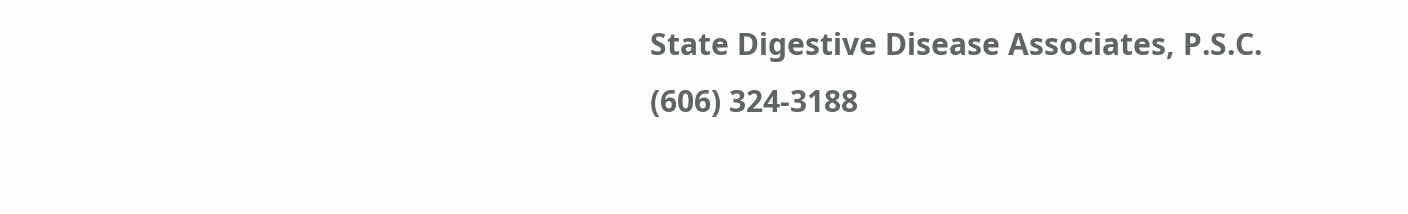State Digestive Disease Associates, P.S.C.
(606) 324-3188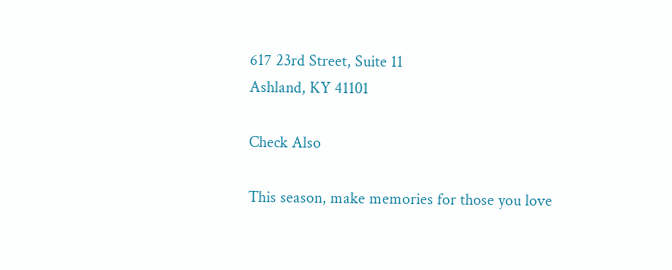617 23rd Street, Suite 11
Ashland, KY 41101

Check Also

This season, make memories for those you love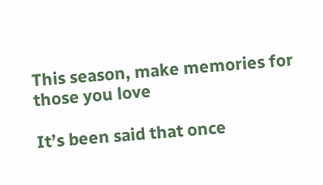This season, make memories for those you love

It’s been said that once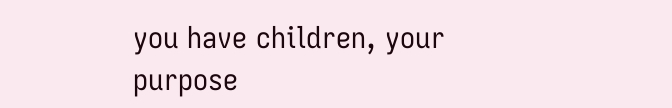you have children, your purpose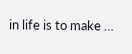in life is to make …